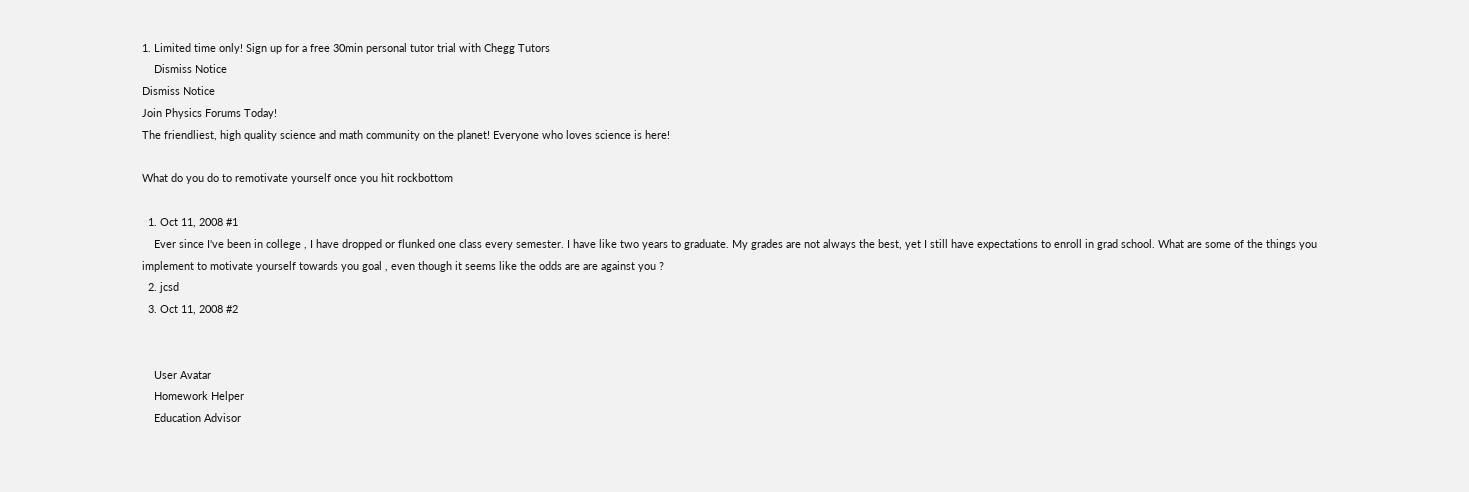1. Limited time only! Sign up for a free 30min personal tutor trial with Chegg Tutors
    Dismiss Notice
Dismiss Notice
Join Physics Forums Today!
The friendliest, high quality science and math community on the planet! Everyone who loves science is here!

What do you do to remotivate yourself once you hit rockbottom

  1. Oct 11, 2008 #1
    Ever since I've been in college , I have dropped or flunked one class every semester. I have like two years to graduate. My grades are not always the best, yet I still have expectations to enroll in grad school. What are some of the things you implement to motivate yourself towards you goal , even though it seems like the odds are are against you ?
  2. jcsd
  3. Oct 11, 2008 #2


    User Avatar
    Homework Helper
    Education Advisor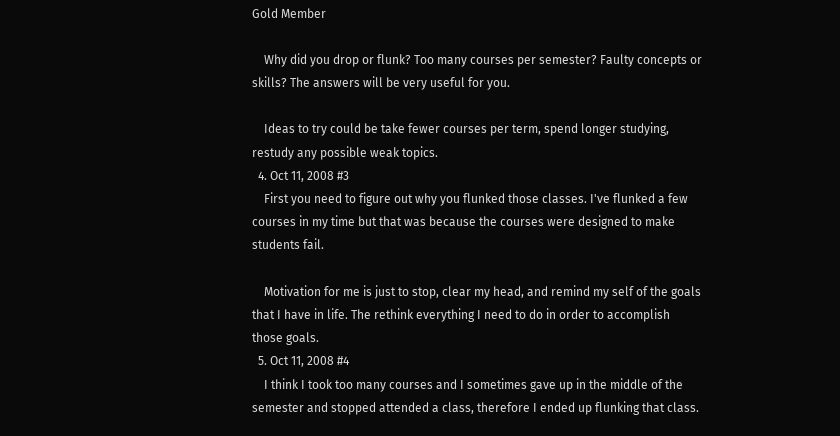Gold Member

    Why did you drop or flunk? Too many courses per semester? Faulty concepts or skills? The answers will be very useful for you.

    Ideas to try could be take fewer courses per term, spend longer studying, restudy any possible weak topics.
  4. Oct 11, 2008 #3
    First you need to figure out why you flunked those classes. I've flunked a few courses in my time but that was because the courses were designed to make students fail.

    Motivation for me is just to stop, clear my head, and remind my self of the goals that I have in life. The rethink everything I need to do in order to accomplish those goals.
  5. Oct 11, 2008 #4
    I think I took too many courses and I sometimes gave up in the middle of the semester and stopped attended a class, therefore I ended up flunking that class.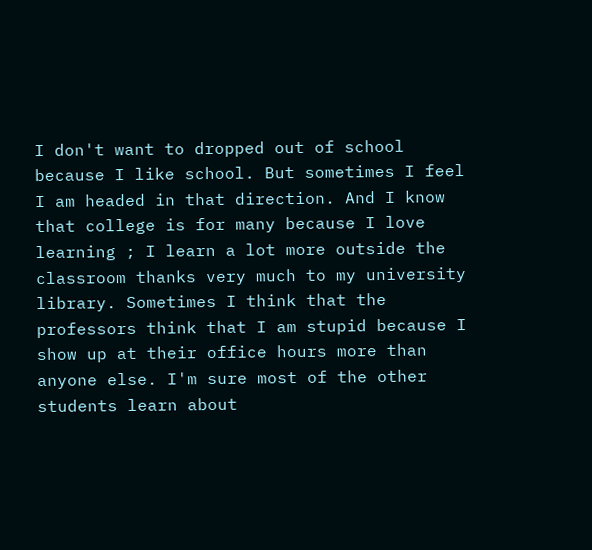I don't want to dropped out of school because I like school. But sometimes I feel I am headed in that direction. And I know that college is for many because I love learning ; I learn a lot more outside the classroom thanks very much to my university library. Sometimes I think that the professors think that I am stupid because I show up at their office hours more than anyone else. I'm sure most of the other students learn about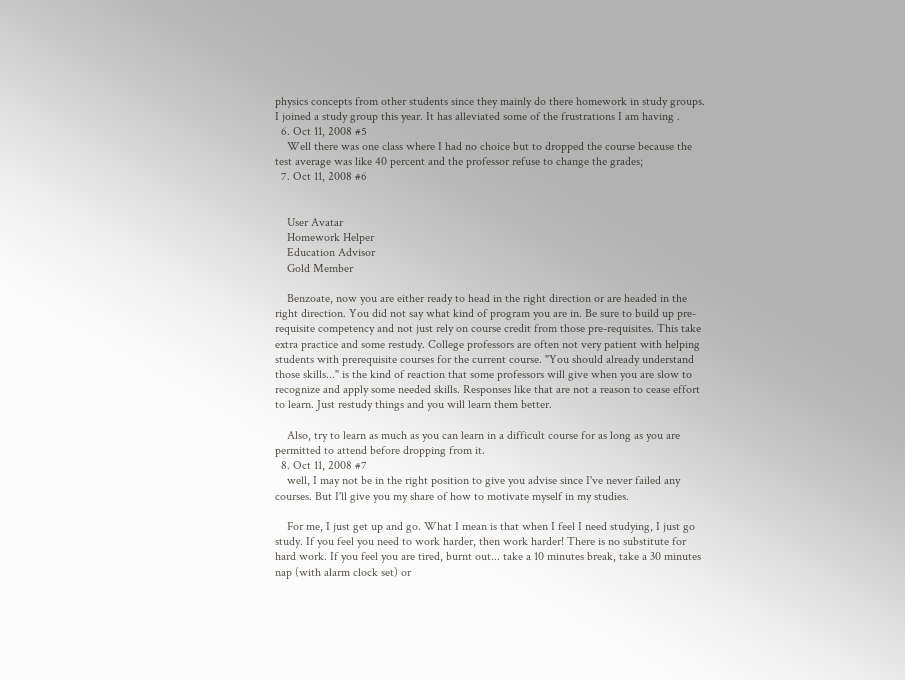physics concepts from other students since they mainly do there homework in study groups. I joined a study group this year. It has alleviated some of the frustrations I am having .
  6. Oct 11, 2008 #5
    Well there was one class where I had no choice but to dropped the course because the test average was like 40 percent and the professor refuse to change the grades;
  7. Oct 11, 2008 #6


    User Avatar
    Homework Helper
    Education Advisor
    Gold Member

    Benzoate, now you are either ready to head in the right direction or are headed in the right direction. You did not say what kind of program you are in. Be sure to build up pre-requisite competency and not just rely on course credit from those pre-requisites. This take extra practice and some restudy. College professors are often not very patient with helping students with prerequisite courses for the current course. "You should already understand those skills..." is the kind of reaction that some professors will give when you are slow to recognize and apply some needed skills. Responses like that are not a reason to cease effort to learn. Just restudy things and you will learn them better.

    Also, try to learn as much as you can learn in a difficult course for as long as you are permitted to attend before dropping from it.
  8. Oct 11, 2008 #7
    well, I may not be in the right position to give you advise since I've never failed any courses. But I'll give you my share of how to motivate myself in my studies.

    For me, I just get up and go. What I mean is that when I feel I need studying, I just go study. If you feel you need to work harder, then work harder! There is no substitute for hard work. If you feel you are tired, burnt out... take a 10 minutes break, take a 30 minutes nap (with alarm clock set) or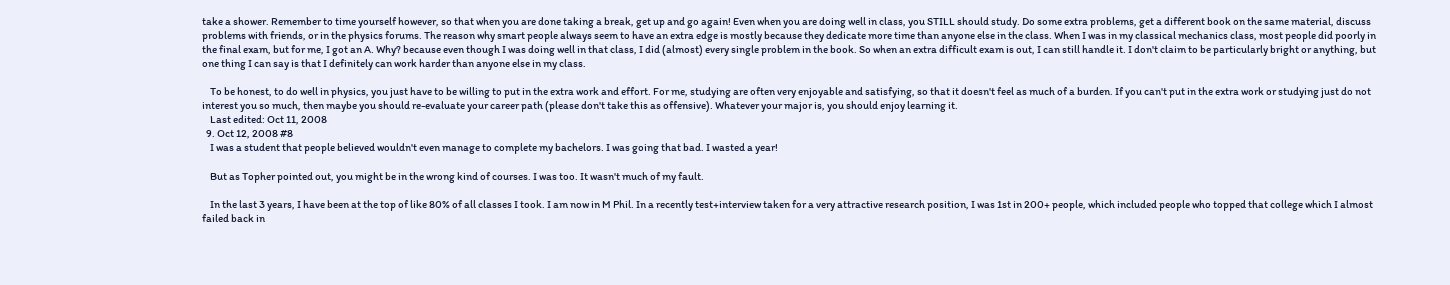take a shower. Remember to time yourself however, so that when you are done taking a break, get up and go again! Even when you are doing well in class, you STILL should study. Do some extra problems, get a different book on the same material, discuss problems with friends, or in the physics forums. The reason why smart people always seem to have an extra edge is mostly because they dedicate more time than anyone else in the class. When I was in my classical mechanics class, most people did poorly in the final exam, but for me, I got an A. Why? because even though I was doing well in that class, I did (almost) every single problem in the book. So when an extra difficult exam is out, I can still handle it. I don't claim to be particularly bright or anything, but one thing I can say is that I definitely can work harder than anyone else in my class.

    To be honest, to do well in physics, you just have to be willing to put in the extra work and effort. For me, studying are often very enjoyable and satisfying, so that it doesn't feel as much of a burden. If you can't put in the extra work or studying just do not interest you so much, then maybe you should re-evaluate your career path (please don't take this as offensive). Whatever your major is, you should enjoy learning it.
    Last edited: Oct 11, 2008
  9. Oct 12, 2008 #8
    I was a student that people believed wouldn't even manage to complete my bachelors. I was going that bad. I wasted a year!

    But as Topher pointed out, you might be in the wrong kind of courses. I was too. It wasn't much of my fault.

    In the last 3 years, I have been at the top of like 80% of all classes I took. I am now in M Phil. In a recently test+interview taken for a very attractive research position, I was 1st in 200+ people, which included people who topped that college which I almost failed back in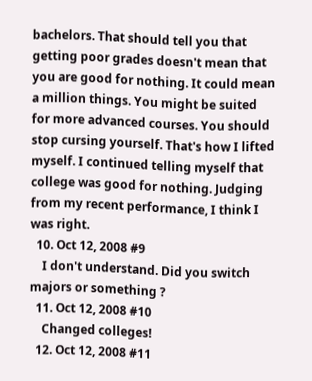bachelors. That should tell you that getting poor grades doesn't mean that you are good for nothing. It could mean a million things. You might be suited for more advanced courses. You should stop cursing yourself. That's how I lifted myself. I continued telling myself that college was good for nothing. Judging from my recent performance, I think I was right.
  10. Oct 12, 2008 #9
    I don't understand. Did you switch majors or something ?
  11. Oct 12, 2008 #10
    Changed colleges!
  12. Oct 12, 2008 #11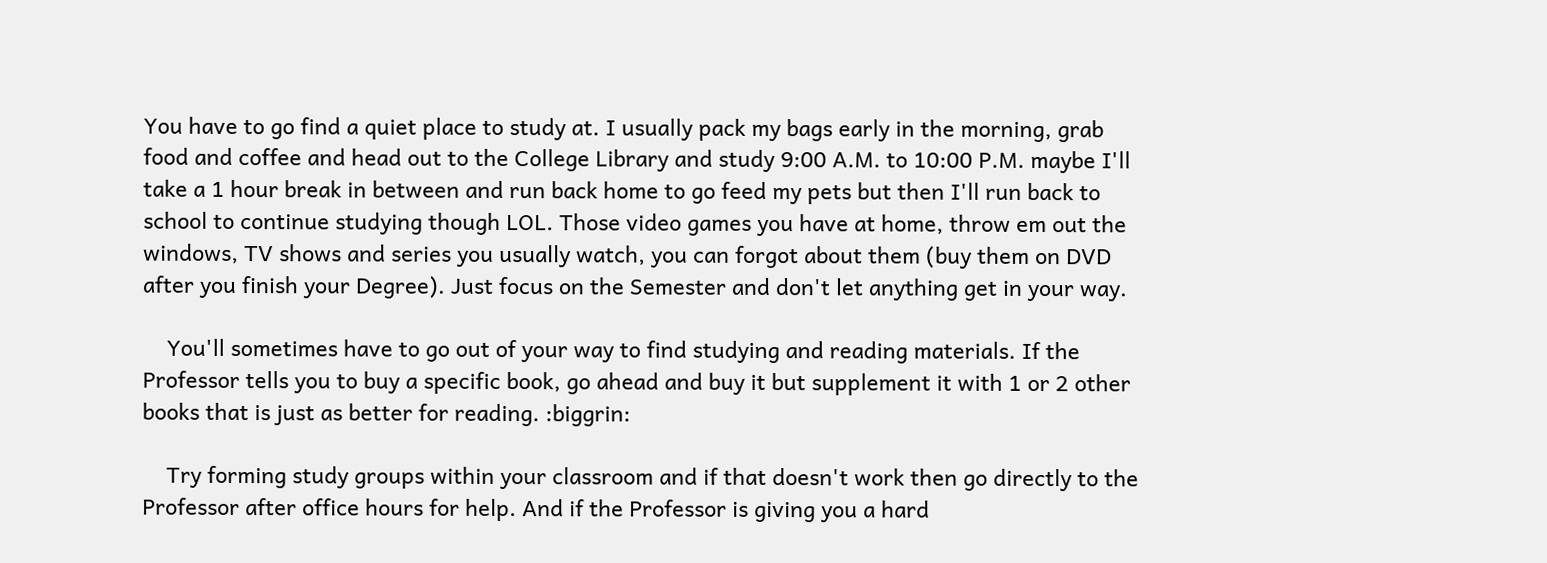You have to go find a quiet place to study at. I usually pack my bags early in the morning, grab food and coffee and head out to the College Library and study 9:00 A.M. to 10:00 P.M. maybe I'll take a 1 hour break in between and run back home to go feed my pets but then I'll run back to school to continue studying though LOL. Those video games you have at home, throw em out the windows, TV shows and series you usually watch, you can forgot about them (buy them on DVD after you finish your Degree). Just focus on the Semester and don't let anything get in your way.

    You'll sometimes have to go out of your way to find studying and reading materials. If the Professor tells you to buy a specific book, go ahead and buy it but supplement it with 1 or 2 other books that is just as better for reading. :biggrin:

    Try forming study groups within your classroom and if that doesn't work then go directly to the Professor after office hours for help. And if the Professor is giving you a hard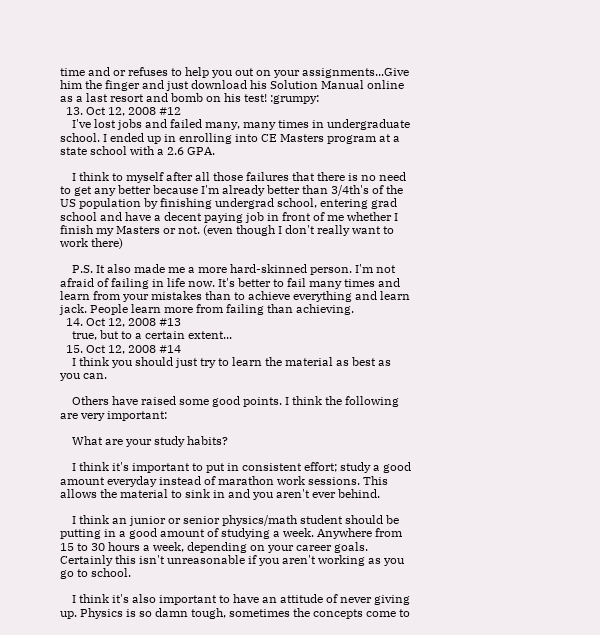time and or refuses to help you out on your assignments...Give him the finger and just download his Solution Manual online as a last resort and bomb on his test! :grumpy:
  13. Oct 12, 2008 #12
    I've lost jobs and failed many, many times in undergraduate school. I ended up in enrolling into CE Masters program at a state school with a 2.6 GPA.

    I think to myself after all those failures that there is no need to get any better because I'm already better than 3/4th's of the US population by finishing undergrad school, entering grad school and have a decent paying job in front of me whether I finish my Masters or not. (even though I don't really want to work there)

    P.S. It also made me a more hard-skinned person. I'm not afraid of failing in life now. It's better to fail many times and learn from your mistakes than to achieve everything and learn jack. People learn more from failing than achieving.
  14. Oct 12, 2008 #13
    true, but to a certain extent...
  15. Oct 12, 2008 #14
    I think you should just try to learn the material as best as you can.

    Others have raised some good points. I think the following are very important:

    What are your study habits?

    I think it's important to put in consistent effort; study a good amount everyday instead of marathon work sessions. This allows the material to sink in and you aren't ever behind.

    I think an junior or senior physics/math student should be putting in a good amount of studying a week. Anywhere from 15 to 30 hours a week, depending on your career goals. Certainly this isn't unreasonable if you aren't working as you go to school.

    I think it's also important to have an attitude of never giving up. Physics is so damn tough, sometimes the concepts come to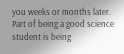you weeks or months later. Part of being a good science student is being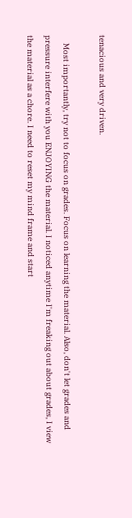tenacious and very driven.

    Most importantly, try not to focus on grades. Focus on learning the material. Also, don't let grades and pressure interfere with you ENJOYING the material. I noticed anytime I'm freaking out about grades, I view the material as a chore. I need to reset my mind frame and start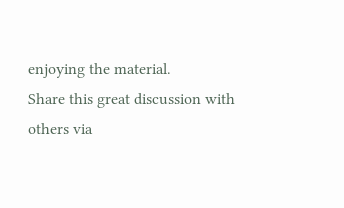enjoying the material.
Share this great discussion with others via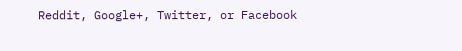Reddit, Google+, Twitter, or Facebook